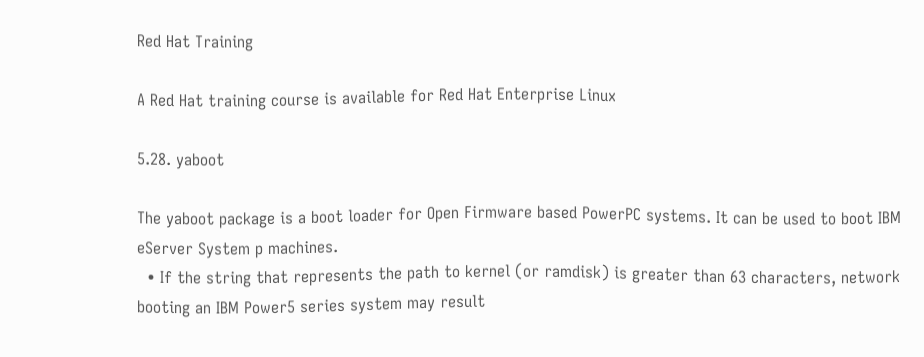Red Hat Training

A Red Hat training course is available for Red Hat Enterprise Linux

5.28. yaboot

The yaboot package is a boot loader for Open Firmware based PowerPC systems. It can be used to boot IBM eServer System p machines.
  • If the string that represents the path to kernel (or ramdisk) is greater than 63 characters, network booting an IBM Power5 series system may result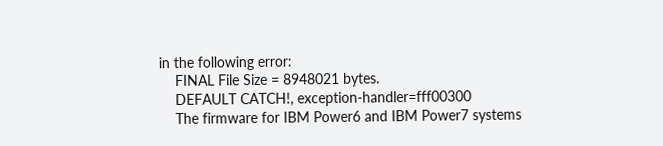in the following error:
    FINAL File Size = 8948021 bytes.
    DEFAULT CATCH!, exception-handler=fff00300
    The firmware for IBM Power6 and IBM Power7 systems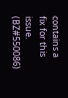contains a fix for this issue. (BZ#550086)